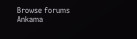Browse forums
Ankama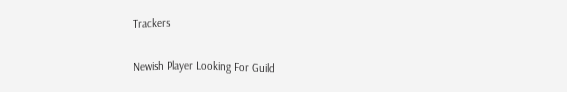Trackers

Newish Player Looking For Guild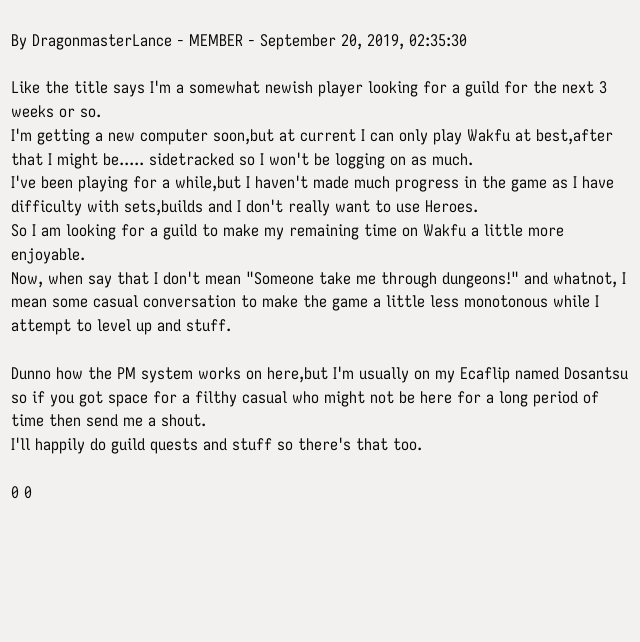By DragonmasterLance - MEMBER - September 20, 2019, 02:35:30

Like the title says I'm a somewhat newish player looking for a guild for the next 3 weeks or so.
I'm getting a new computer soon,but at current I can only play Wakfu at best,after that I might be..... sidetracked so I won't be logging on as much.
I've been playing for a while,but I haven't made much progress in the game as I have difficulty with sets,builds and I don't really want to use Heroes.
So I am looking for a guild to make my remaining time on Wakfu a little more enjoyable.
Now, when say that I don't mean "Someone take me through dungeons!" and whatnot, I mean some casual conversation to make the game a little less monotonous while I attempt to level up and stuff.

Dunno how the PM system works on here,but I'm usually on my Ecaflip named Dosantsu so if you got space for a filthy casual who might not be here for a long period of time then send me a shout.
I'll happily do guild quests and stuff so there's that too.

0 0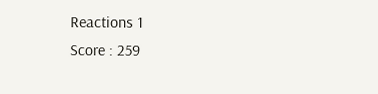Reactions 1
Score : 259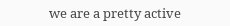we are a pretty active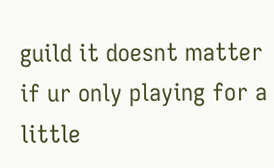guild it doesnt matter if ur only playing for a little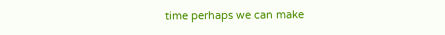time perhaps we can make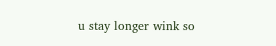u stay longer wink so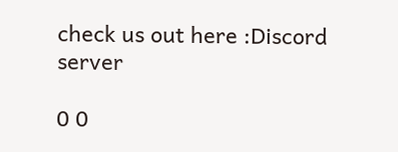check us out here :Discord server

0 0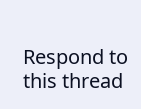Respond to this thread